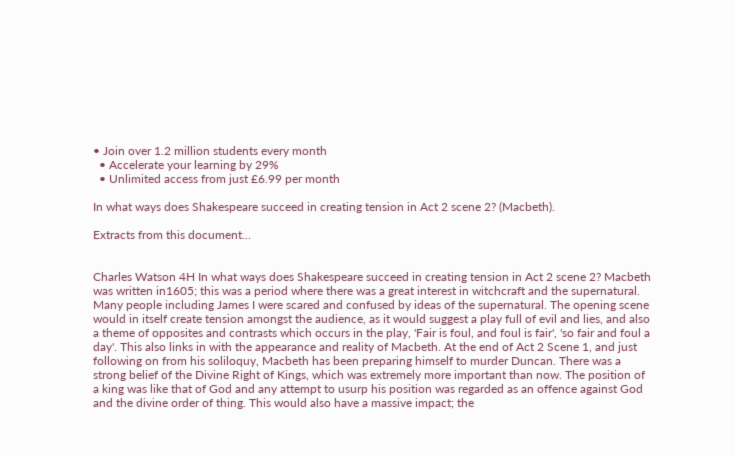• Join over 1.2 million students every month
  • Accelerate your learning by 29%
  • Unlimited access from just £6.99 per month

In what ways does Shakespeare succeed in creating tension in Act 2 scene 2? (Macbeth).

Extracts from this document...


Charles Watson 4H In what ways does Shakespeare succeed in creating tension in Act 2 scene 2? Macbeth was written in1605; this was a period where there was a great interest in witchcraft and the supernatural. Many people including James I were scared and confused by ideas of the supernatural. The opening scene would in itself create tension amongst the audience, as it would suggest a play full of evil and lies, and also a theme of opposites and contrasts which occurs in the play, 'Fair is foul, and foul is fair', 'so fair and foul a day'. This also links in with the appearance and reality of Macbeth. At the end of Act 2 Scene 1, and just following on from his soliloquy, Macbeth has been preparing himself to murder Duncan. There was a strong belief of the Divine Right of Kings, which was extremely more important than now. The position of a king was like that of God and any attempt to usurp his position was regarded as an offence against God and the divine order of thing. This would also have a massive impact; the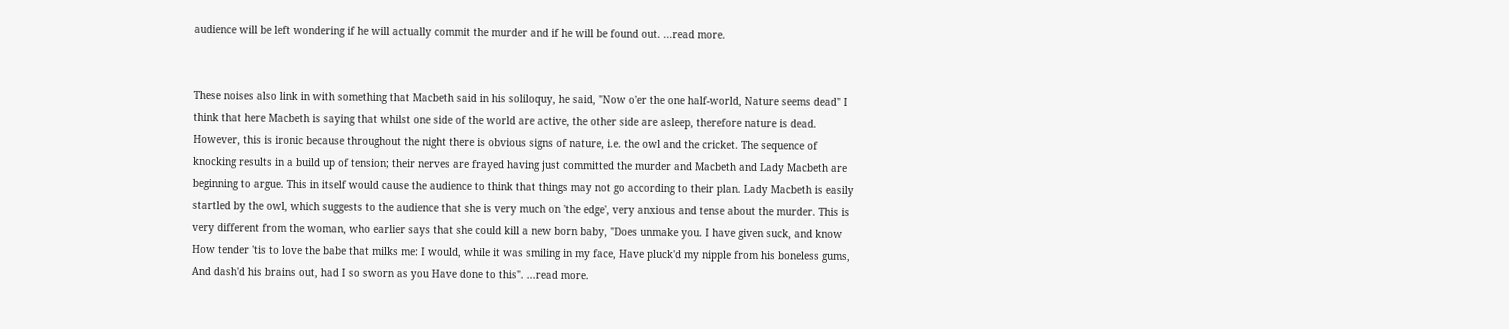audience will be left wondering if he will actually commit the murder and if he will be found out. ...read more.


These noises also link in with something that Macbeth said in his soliloquy, he said, "Now o'er the one half-world, Nature seems dead" I think that here Macbeth is saying that whilst one side of the world are active, the other side are asleep, therefore nature is dead. However, this is ironic because throughout the night there is obvious signs of nature, i.e. the owl and the cricket. The sequence of knocking results in a build up of tension; their nerves are frayed having just committed the murder and Macbeth and Lady Macbeth are beginning to argue. This in itself would cause the audience to think that things may not go according to their plan. Lady Macbeth is easily startled by the owl, which suggests to the audience that she is very much on 'the edge', very anxious and tense about the murder. This is very different from the woman, who earlier says that she could kill a new born baby, "Does unmake you. I have given suck, and know How tender 'tis to love the babe that milks me: I would, while it was smiling in my face, Have pluck'd my nipple from his boneless gums, And dash'd his brains out, had I so sworn as you Have done to this". ...read more.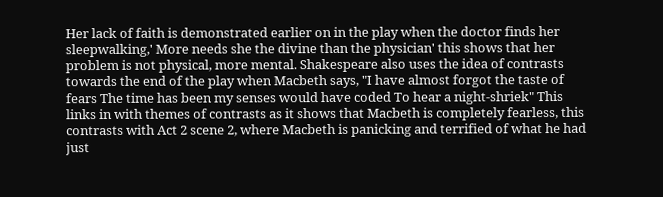Her lack of faith is demonstrated earlier on in the play when the doctor finds her sleepwalking,' More needs she the divine than the physician' this shows that her problem is not physical, more mental. Shakespeare also uses the idea of contrasts towards the end of the play when Macbeth says, "I have almost forgot the taste of fears The time has been my senses would have coded To hear a night-shriek" This links in with themes of contrasts as it shows that Macbeth is completely fearless, this contrasts with Act 2 scene 2, where Macbeth is panicking and terrified of what he had just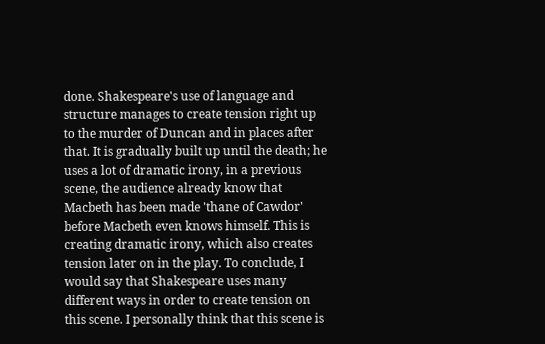done. Shakespeare's use of language and structure manages to create tension right up to the murder of Duncan and in places after that. It is gradually built up until the death; he uses a lot of dramatic irony, in a previous scene, the audience already know that Macbeth has been made 'thane of Cawdor' before Macbeth even knows himself. This is creating dramatic irony, which also creates tension later on in the play. To conclude, I would say that Shakespeare uses many different ways in order to create tension on this scene. I personally think that this scene is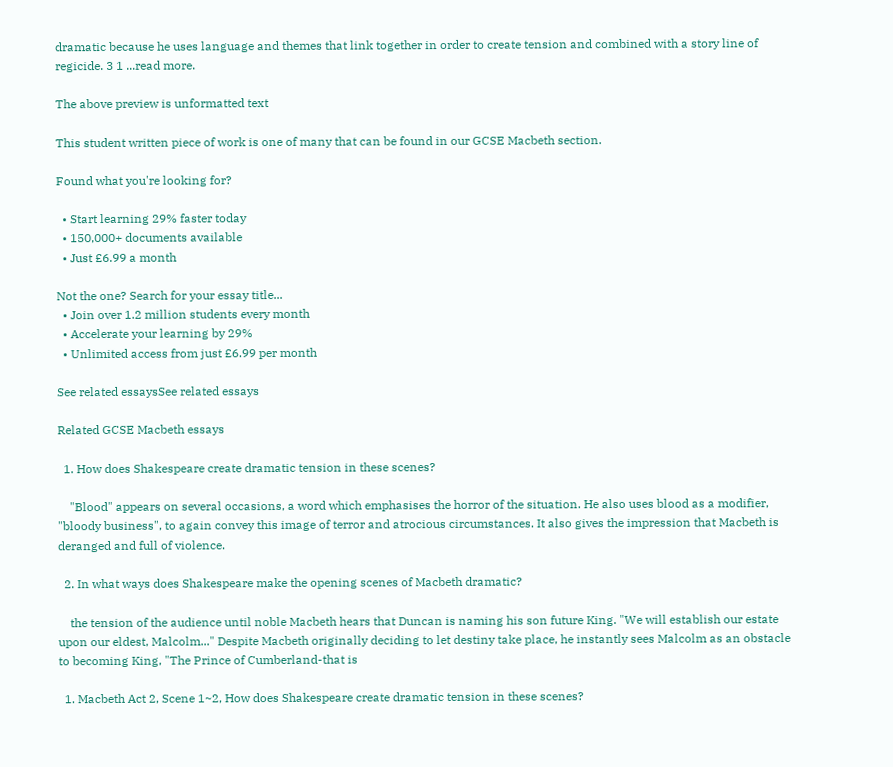dramatic because he uses language and themes that link together in order to create tension and combined with a story line of regicide. 3 1 ...read more.

The above preview is unformatted text

This student written piece of work is one of many that can be found in our GCSE Macbeth section.

Found what you're looking for?

  • Start learning 29% faster today
  • 150,000+ documents available
  • Just £6.99 a month

Not the one? Search for your essay title...
  • Join over 1.2 million students every month
  • Accelerate your learning by 29%
  • Unlimited access from just £6.99 per month

See related essaysSee related essays

Related GCSE Macbeth essays

  1. How does Shakespeare create dramatic tension in these scenes?

    "Blood" appears on several occasions, a word which emphasises the horror of the situation. He also uses blood as a modifier, "bloody business", to again convey this image of terror and atrocious circumstances. It also gives the impression that Macbeth is deranged and full of violence.

  2. In what ways does Shakespeare make the opening scenes of Macbeth dramatic?

    the tension of the audience until noble Macbeth hears that Duncan is naming his son future King. "We will establish our estate upon our eldest, Malcolm..." Despite Macbeth originally deciding to let destiny take place, he instantly sees Malcolm as an obstacle to becoming King, "The Prince of Cumberland-that is

  1. Macbeth Act 2, Scene 1~2, How does Shakespeare create dramatic tension in these scenes?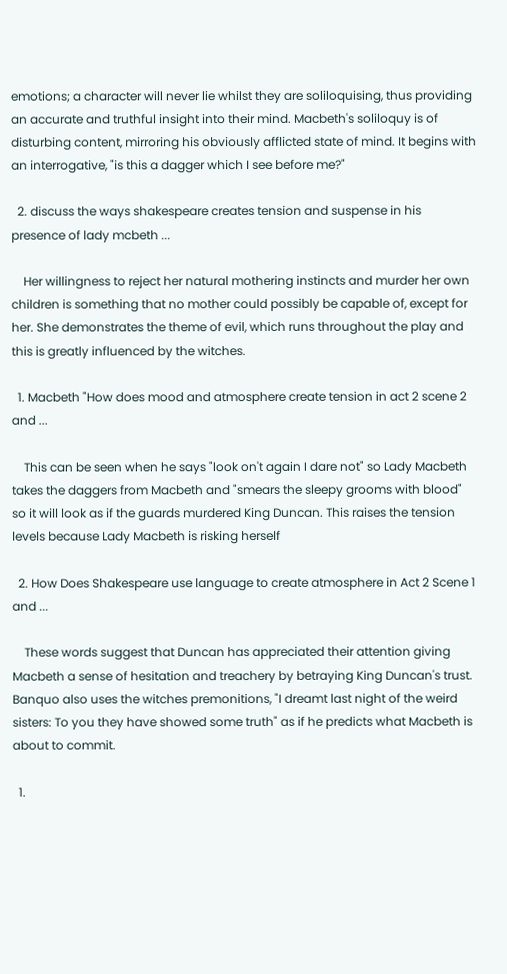emotions; a character will never lie whilst they are soliloquising, thus providing an accurate and truthful insight into their mind. Macbeth's soliloquy is of disturbing content, mirroring his obviously afflicted state of mind. It begins with an interrogative, "is this a dagger which I see before me?"

  2. discuss the ways shakespeare creates tension and suspense in his presence of lady mcbeth ...

    Her willingness to reject her natural mothering instincts and murder her own children is something that no mother could possibly be capable of, except for her. She demonstrates the theme of evil, which runs throughout the play and this is greatly influenced by the witches.

  1. Macbeth "How does mood and atmosphere create tension in act 2 scene 2 and ...

    This can be seen when he says "look on't again I dare not" so Lady Macbeth takes the daggers from Macbeth and "smears the sleepy grooms with blood" so it will look as if the guards murdered King Duncan. This raises the tension levels because Lady Macbeth is risking herself

  2. How Does Shakespeare use language to create atmosphere in Act 2 Scene 1 and ...

    These words suggest that Duncan has appreciated their attention giving Macbeth a sense of hesitation and treachery by betraying King Duncan's trust. Banquo also uses the witches premonitions, "I dreamt last night of the weird sisters: To you they have showed some truth" as if he predicts what Macbeth is about to commit.

  1.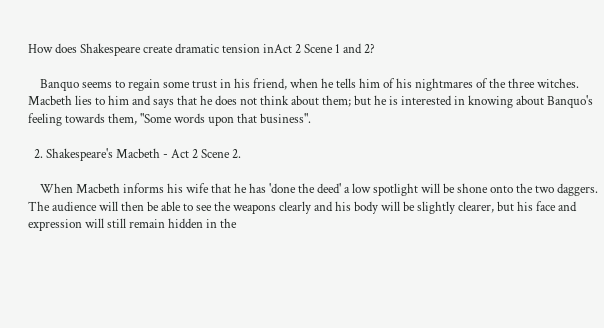How does Shakespeare create dramatic tension inAct 2 Scene 1 and 2?

    Banquo seems to regain some trust in his friend, when he tells him of his nightmares of the three witches. Macbeth lies to him and says that he does not think about them; but he is interested in knowing about Banquo's feeling towards them, "Some words upon that business".

  2. Shakespeare's Macbeth - Act 2 Scene 2.

    When Macbeth informs his wife that he has 'done the deed' a low spotlight will be shone onto the two daggers. The audience will then be able to see the weapons clearly and his body will be slightly clearer, but his face and expression will still remain hidden in the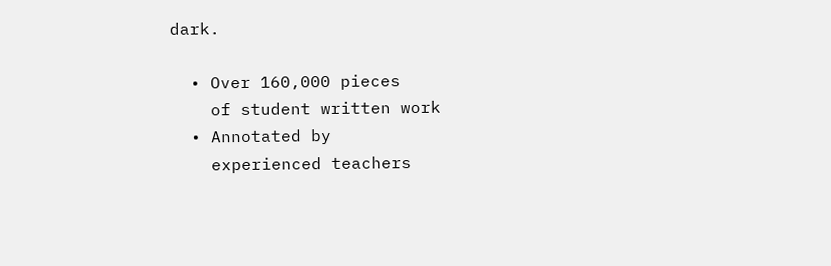dark.

  • Over 160,000 pieces
    of student written work
  • Annotated by
    experienced teachers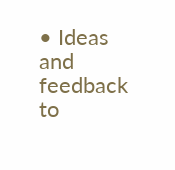• Ideas and feedback to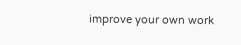improve your own work